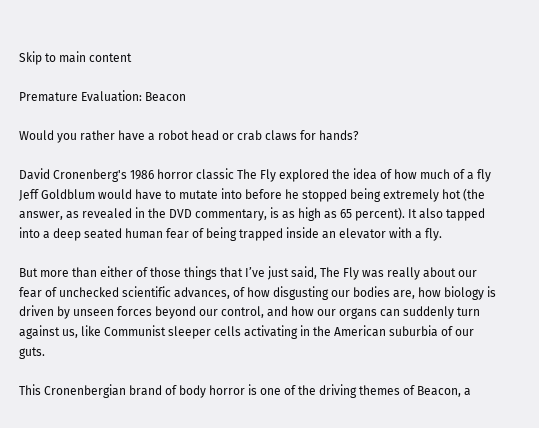Skip to main content

Premature Evaluation: Beacon

Would you rather have a robot head or crab claws for hands?

David Cronenberg's 1986 horror classic The Fly explored the idea of how much of a fly Jeff Goldblum would have to mutate into before he stopped being extremely hot (the answer, as revealed in the DVD commentary, is as high as 65 percent). It also tapped into a deep seated human fear of being trapped inside an elevator with a fly.

But more than either of those things that I’ve just said, The Fly was really about our fear of unchecked scientific advances, of how disgusting our bodies are, how biology is driven by unseen forces beyond our control, and how our organs can suddenly turn against us, like Communist sleeper cells activating in the American suburbia of our guts.

This Cronenbergian brand of body horror is one of the driving themes of Beacon, a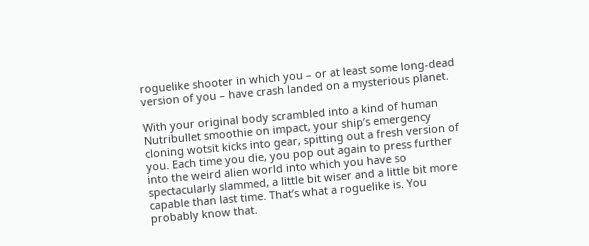roguelike shooter in which you – or at least some long-dead version of you – have crash landed on a mysterious planet.

With your original body scrambled into a kind of human Nutribullet smoothie on impact, your ship’s emergency cloning wotsit kicks into gear, spitting out a fresh version of you. Each time you die, you pop out again to press further into the weird alien world into which you have so spectacularly slammed, a little bit wiser and a little bit more capable than last time. That’s what a roguelike is. You probably know that.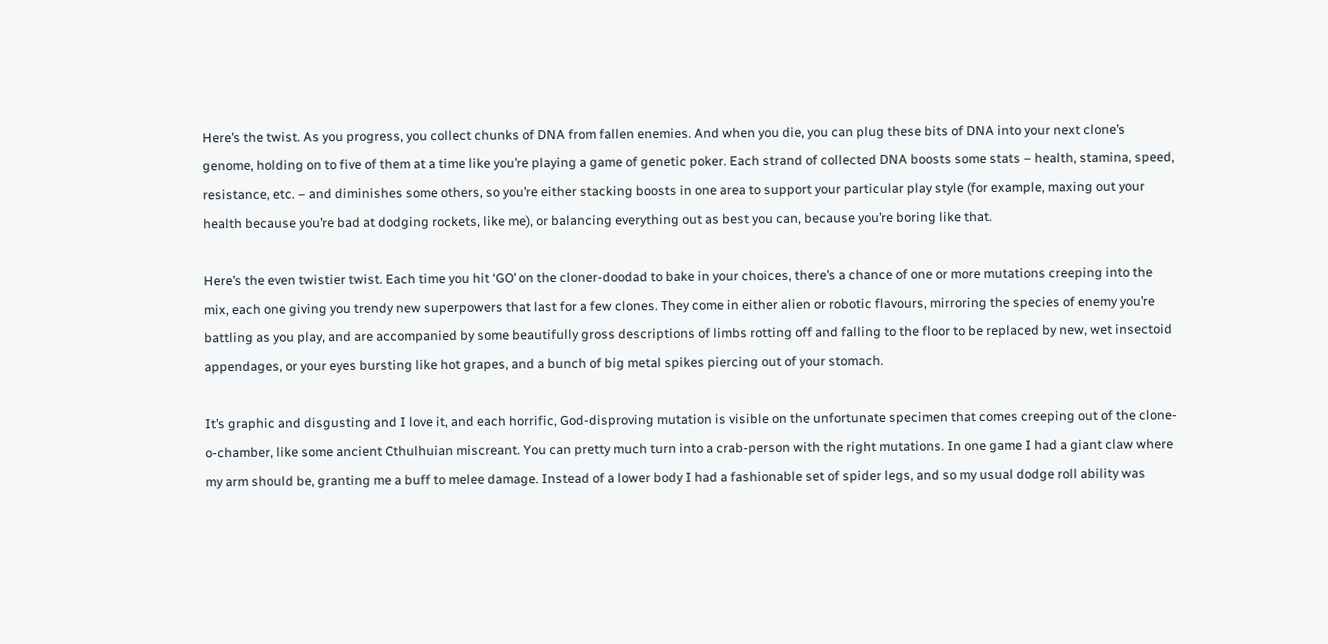Here’s the twist. As you progress, you collect chunks of DNA from fallen enemies. And when you die, you can plug these bits of DNA into your next clone’s genome, holding on to five of them at a time like you’re playing a game of genetic poker. Each strand of collected DNA boosts some stats – health, stamina, speed, resistance, etc. – and diminishes some others, so you’re either stacking boosts in one area to support your particular play style (for example, maxing out your health because you’re bad at dodging rockets, like me), or balancing everything out as best you can, because you’re boring like that.

Here’s the even twistier twist. Each time you hit ‘GO’ on the cloner-doodad to bake in your choices, there’s a chance of one or more mutations creeping into the mix, each one giving you trendy new superpowers that last for a few clones. They come in either alien or robotic flavours, mirroring the species of enemy you’re battling as you play, and are accompanied by some beautifully gross descriptions of limbs rotting off and falling to the floor to be replaced by new, wet insectoid appendages, or your eyes bursting like hot grapes, and a bunch of big metal spikes piercing out of your stomach.

It’s graphic and disgusting and I love it, and each horrific, God-disproving mutation is visible on the unfortunate specimen that comes creeping out of the clone-o-chamber, like some ancient Cthulhuian miscreant. You can pretty much turn into a crab-person with the right mutations. In one game I had a giant claw where my arm should be, granting me a buff to melee damage. Instead of a lower body I had a fashionable set of spider legs, and so my usual dodge roll ability was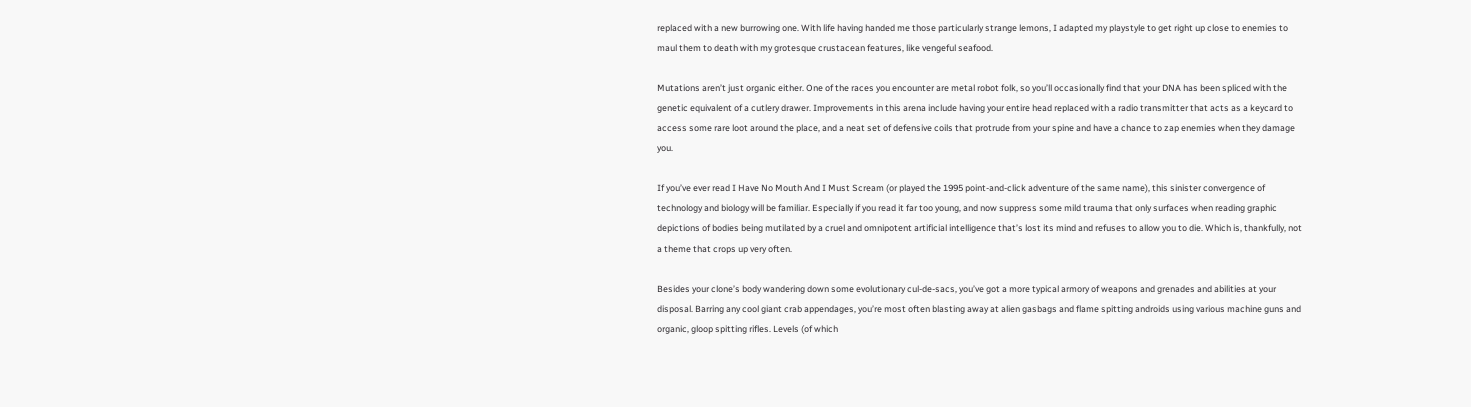replaced with a new burrowing one. With life having handed me those particularly strange lemons, I adapted my playstyle to get right up close to enemies to maul them to death with my grotesque crustacean features, like vengeful seafood.

Mutations aren’t just organic either. One of the races you encounter are metal robot folk, so you’ll occasionally find that your DNA has been spliced with the genetic equivalent of a cutlery drawer. Improvements in this arena include having your entire head replaced with a radio transmitter that acts as a keycard to access some rare loot around the place, and a neat set of defensive coils that protrude from your spine and have a chance to zap enemies when they damage you.

If you’ve ever read I Have No Mouth And I Must Scream (or played the 1995 point-and-click adventure of the same name), this sinister convergence of technology and biology will be familiar. Especially if you read it far too young, and now suppress some mild trauma that only surfaces when reading graphic depictions of bodies being mutilated by a cruel and omnipotent artificial intelligence that’s lost its mind and refuses to allow you to die. Which is, thankfully, not a theme that crops up very often.

Besides your clone’s body wandering down some evolutionary cul-de-sacs, you’ve got a more typical armory of weapons and grenades and abilities at your disposal. Barring any cool giant crab appendages, you’re most often blasting away at alien gasbags and flame spitting androids using various machine guns and organic, gloop spitting rifles. Levels (of which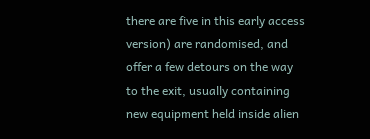there are five in this early access version) are randomised, and offer a few detours on the way to the exit, usually containing new equipment held inside alien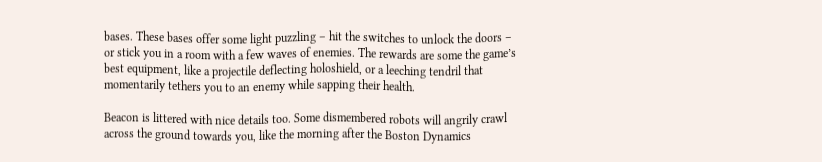bases. These bases offer some light puzzling – hit the switches to unlock the doors – or stick you in a room with a few waves of enemies. The rewards are some the game’s best equipment, like a projectile deflecting holoshield, or a leeching tendril that momentarily tethers you to an enemy while sapping their health.

Beacon is littered with nice details too. Some dismembered robots will angrily crawl across the ground towards you, like the morning after the Boston Dynamics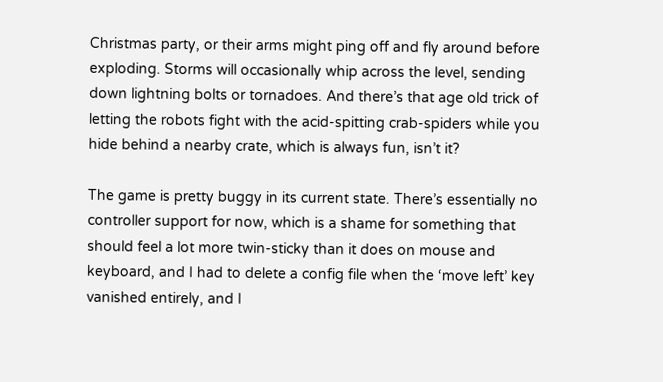Christmas party, or their arms might ping off and fly around before exploding. Storms will occasionally whip across the level, sending down lightning bolts or tornadoes. And there’s that age old trick of letting the robots fight with the acid-spitting crab-spiders while you hide behind a nearby crate, which is always fun, isn’t it?

The game is pretty buggy in its current state. There’s essentially no controller support for now, which is a shame for something that should feel a lot more twin-sticky than it does on mouse and keyboard, and I had to delete a config file when the ‘move left’ key vanished entirely, and I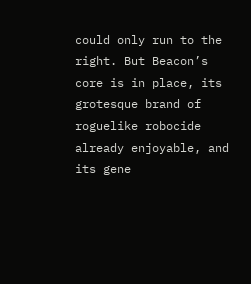could only run to the right. But Beacon’s core is in place, its grotesque brand of roguelike robocide already enjoyable, and its gene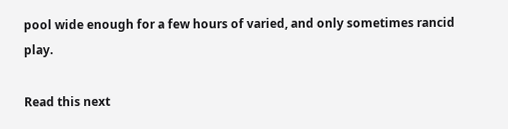pool wide enough for a few hours of varied, and only sometimes rancid play.

Read this next